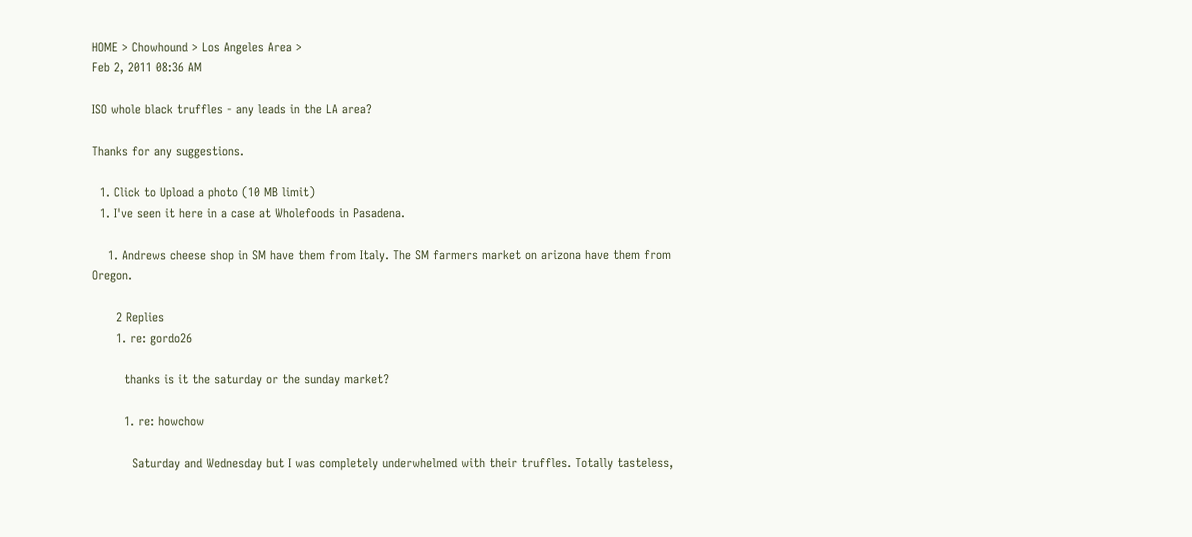HOME > Chowhound > Los Angeles Area >
Feb 2, 2011 08:36 AM

ISO whole black truffles - any leads in the LA area?

Thanks for any suggestions.

  1. Click to Upload a photo (10 MB limit)
  1. I've seen it here in a case at Wholefoods in Pasadena.

    1. Andrews cheese shop in SM have them from Italy. The SM farmers market on arizona have them from Oregon.

      2 Replies
      1. re: gordo26

        thanks is it the saturday or the sunday market?

        1. re: howchow

          Saturday and Wednesday but I was completely underwhelmed with their truffles. Totally tasteless,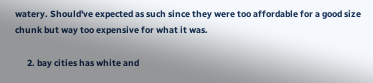watery. Should've expected as such since they were too affordable for a good size chunk but way too expensive for what it was.

      2. bay cities has white and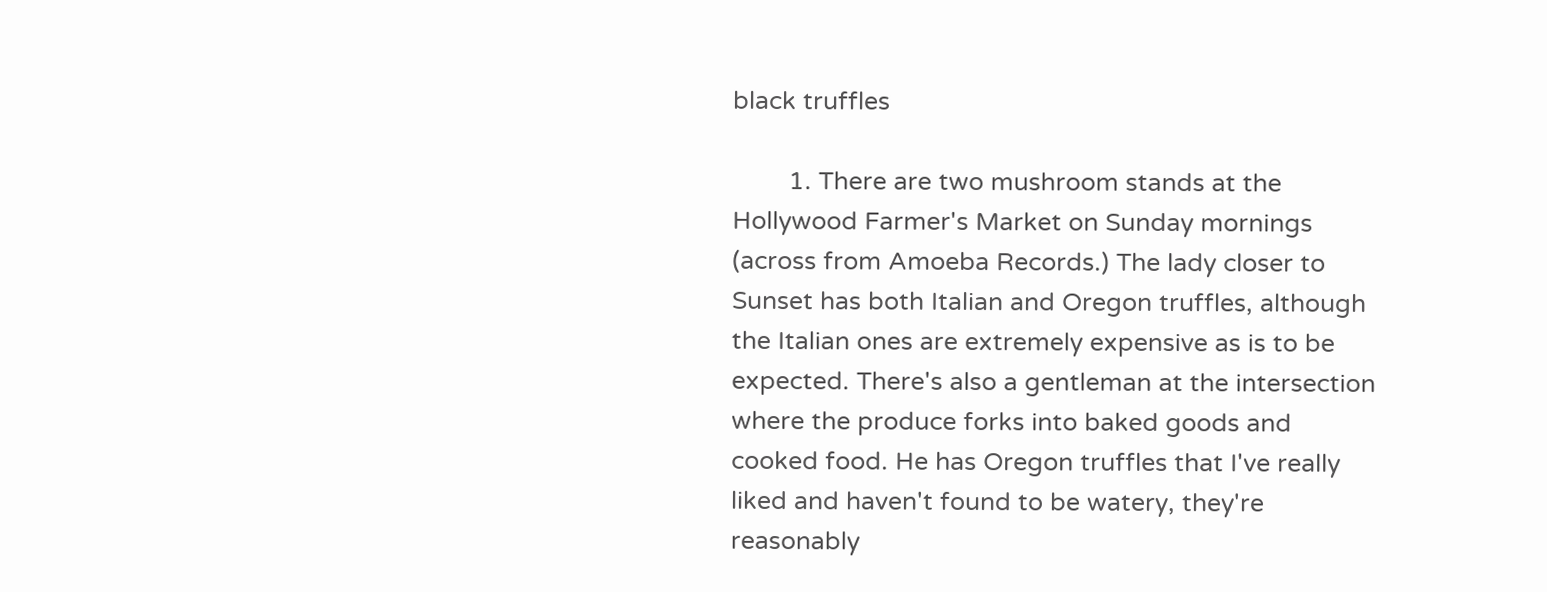black truffles

        1. There are two mushroom stands at the Hollywood Farmer's Market on Sunday mornings (across from Amoeba Records.) The lady closer to Sunset has both Italian and Oregon truffles, although the Italian ones are extremely expensive as is to be expected. There's also a gentleman at the intersection where the produce forks into baked goods and cooked food. He has Oregon truffles that I've really liked and haven't found to be watery, they're reasonably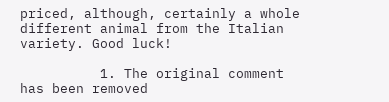priced, although, certainly a whole different animal from the Italian variety. Good luck!

          1. The original comment has been removed